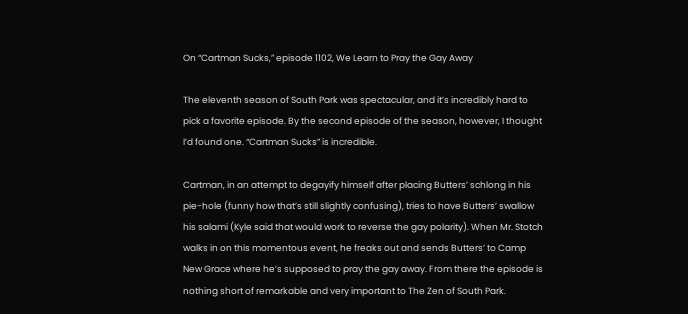On “Cartman Sucks,” episode 1102, We Learn to Pray the Gay Away

The eleventh season of South Park was spectacular, and it’s incredibly hard to pick a favorite episode. By the second episode of the season, however, I thought I’d found one. “Cartman Sucks” is incredible.

Cartman, in an attempt to degayify himself after placing Butters’ schlong in his pie-hole (funny how that’s still slightly confusing), tries to have Butters’ swallow his salami (Kyle said that would work to reverse the gay polarity). When Mr. Stotch walks in on this momentous event, he freaks out and sends Butters’ to Camp New Grace where he’s supposed to pray the gay away. From there the episode is nothing short of remarkable and very important to The Zen of South Park.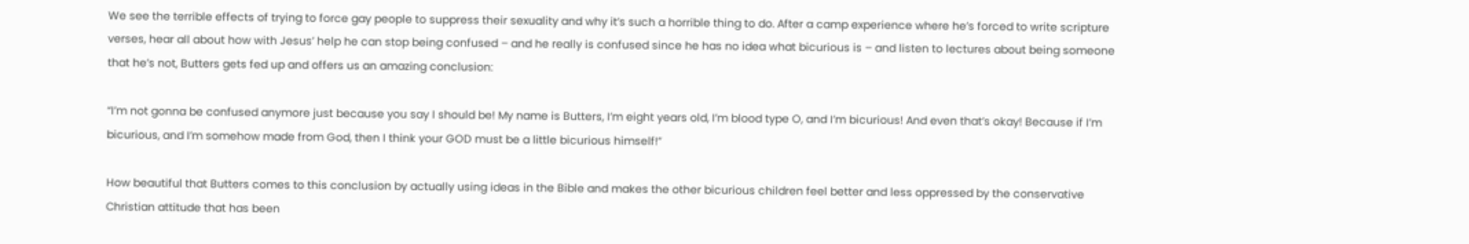We see the terrible effects of trying to force gay people to suppress their sexuality and why it’s such a horrible thing to do. After a camp experience where he’s forced to write scripture verses, hear all about how with Jesus’ help he can stop being confused – and he really is confused since he has no idea what bicurious is – and listen to lectures about being someone that he’s not, Butters gets fed up and offers us an amazing conclusion:

“I’m not gonna be confused anymore just because you say I should be! My name is Butters, I’m eight years old, I’m blood type O, and I’m bicurious! And even that’s okay! Because if I’m bicurious, and I’m somehow made from God, then I think your GOD must be a little bicurious himself!”

How beautiful that Butters comes to this conclusion by actually using ideas in the Bible and makes the other bicurious children feel better and less oppressed by the conservative Christian attitude that has been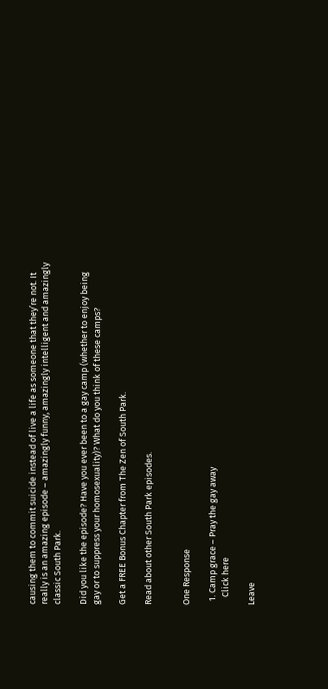causing them to commit suicide instead of live a life as someone that they’re not. It really is an amazing episode – amazingly funny, amazingly intelligent and amazingly classic South Park.

Did you like the episode? Have you ever been to a gay camp (whether to enjoy being gay or to suppress your homosexuality)? What do you think of these camps?

Get a FREE Bonus Chapter from The Zen of South Park.

Read about other South Park episodes.


One Response

  1. Camp grace – Pray the gay away
    Click here

Leave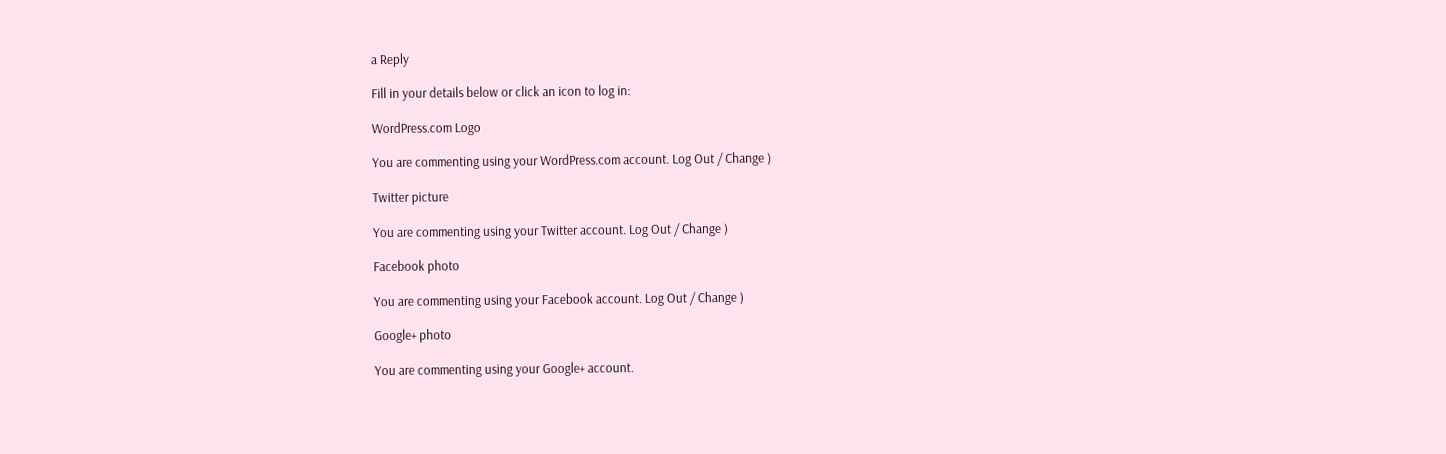a Reply

Fill in your details below or click an icon to log in:

WordPress.com Logo

You are commenting using your WordPress.com account. Log Out / Change )

Twitter picture

You are commenting using your Twitter account. Log Out / Change )

Facebook photo

You are commenting using your Facebook account. Log Out / Change )

Google+ photo

You are commenting using your Google+ account.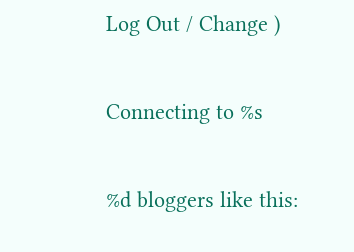Log Out / Change )

Connecting to %s

%d bloggers like this: